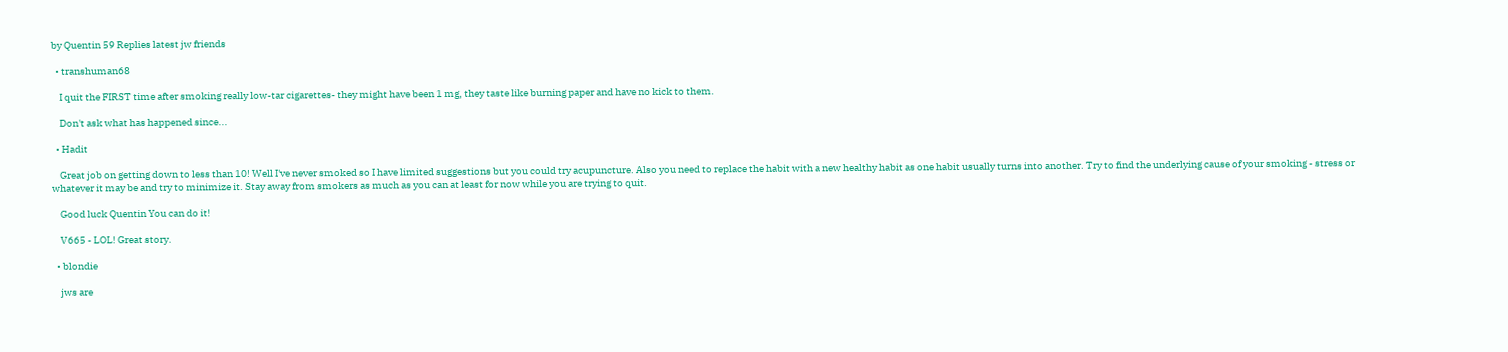by Quentin 59 Replies latest jw friends

  • transhuman68

    I quit the FIRST time after smoking really low-tar cigarettes- they might have been 1 mg, they taste like burning paper and have no kick to them.

    Don't ask what has happened since...

  • Hadit

    Great job on getting down to less than 10! Well I've never smoked so I have limited suggestions but you could try acupuncture. Also you need to replace the habit with a new healthy habit as one habit usually turns into another. Try to find the underlying cause of your smoking - stress or whatever it may be and try to minimize it. Stay away from smokers as much as you can at least for now while you are trying to quit.

    Good luck Quentin You can do it!

    V665 - LOL! Great story.

  • blondie

    jws are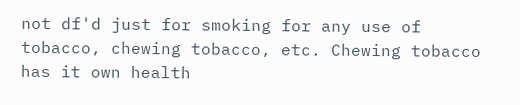not df'd just for smoking for any use of tobacco, chewing tobacco, etc. Chewing tobacco has it own health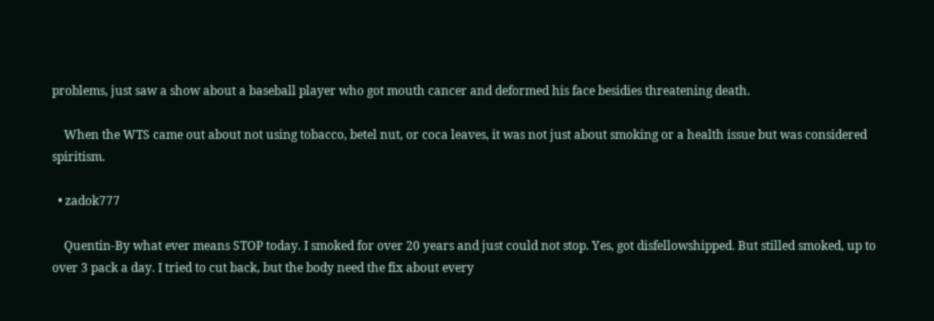problems, just saw a show about a baseball player who got mouth cancer and deformed his face besidies threatening death.

    When the WTS came out about not using tobacco, betel nut, or coca leaves, it was not just about smoking or a health issue but was considered spiritism.

  • zadok777

    Quentin-By what ever means STOP today. I smoked for over 20 years and just could not stop. Yes, got disfellowshipped. But stilled smoked, up to over 3 pack a day. I tried to cut back, but the body need the fix about every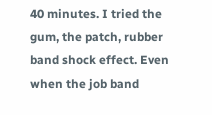40 minutes. I tried the gum, the patch, rubber band shock effect. Even when the job band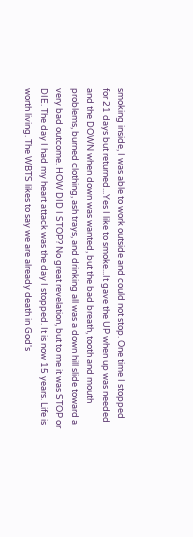smoking inside, I was able to work outside and could not stop. One time I stopped for 21 days but returned...Yes I like to smoke...It gave the UP when up was needed and the DOWN when down was wanted, but the bad breath, tooth and mouth problems, burned clothing, ash trays, and drinking all was a down hill slide toward a very bad outcome. HOW DID I STOP? No great revelation, but to me it was STOP or DIE. The day I had my heart attack was the day I stopped. It is now 15 years. Life is worth living. The WBTS likes to say we are already death in God's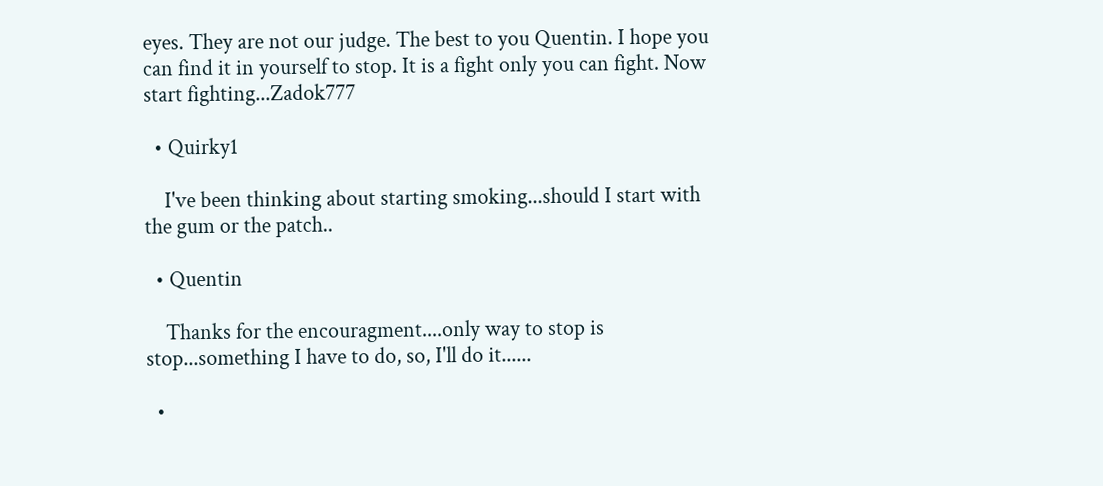eyes. They are not our judge. The best to you Quentin. I hope you can find it in yourself to stop. It is a fight only you can fight. Now start fighting...Zadok777

  • Quirky1

    I've been thinking about starting smoking...should I start with the gum or the patch..

  • Quentin

    Thanks for the encouragment....only way to stop is stop...something I have to do, so, I'll do it......

  •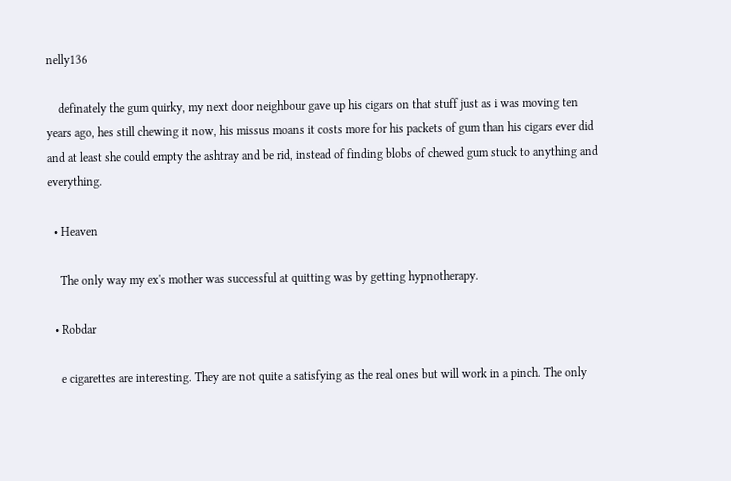nelly136

    definately the gum quirky, my next door neighbour gave up his cigars on that stuff just as i was moving ten years ago, hes still chewing it now, his missus moans it costs more for his packets of gum than his cigars ever did and at least she could empty the ashtray and be rid, instead of finding blobs of chewed gum stuck to anything and everything.

  • Heaven

    The only way my ex's mother was successful at quitting was by getting hypnotherapy.

  • Robdar

    e cigarettes are interesting. They are not quite a satisfying as the real ones but will work in a pinch. The only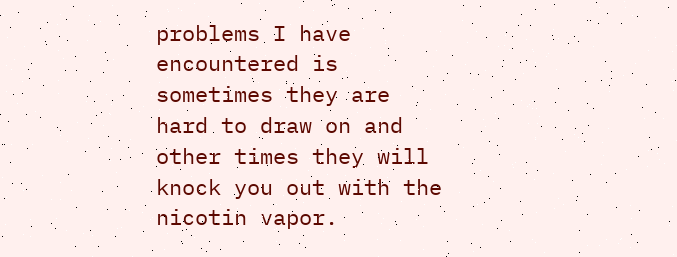problems I have encountered is sometimes they are hard to draw on and other times they will knock you out with the nicotin vapor.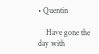• Quentin

    Have gone the day with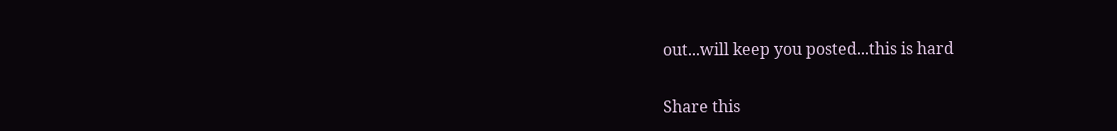out...will keep you posted...this is hard

Share this